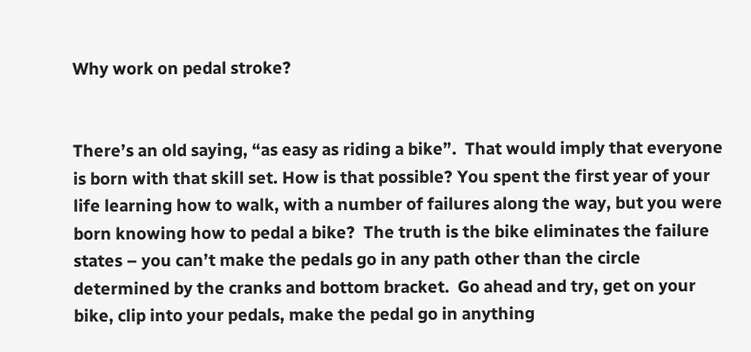Why work on pedal stroke?


There’s an old saying, “as easy as riding a bike”.  That would imply that everyone is born with that skill set. How is that possible? You spent the first year of your life learning how to walk, with a number of failures along the way, but you were born knowing how to pedal a bike?  The truth is the bike eliminates the failure states – you can’t make the pedals go in any path other than the circle determined by the cranks and bottom bracket.  Go ahead and try, get on your bike, clip into your pedals, make the pedal go in anything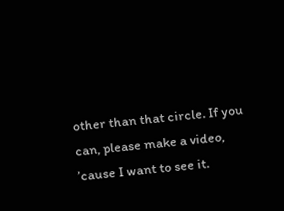other than that circle. If you can, please make a video, ’cause I want to see it.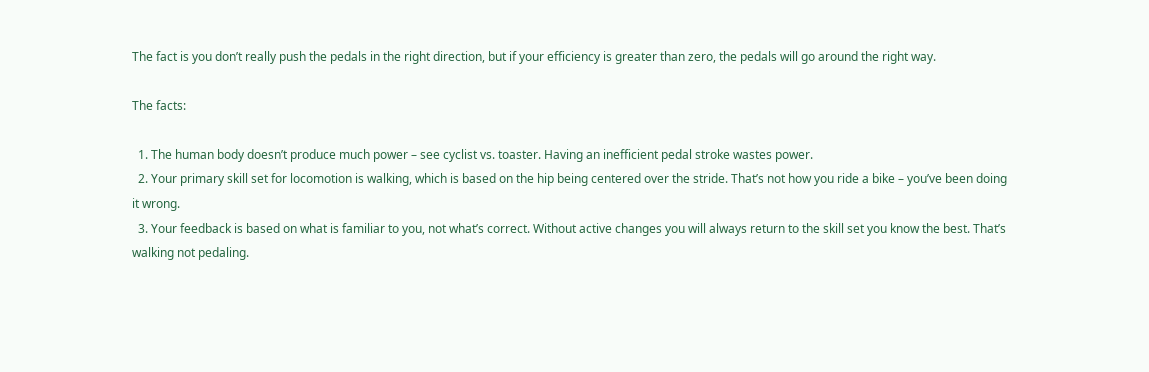The fact is you don’t really push the pedals in the right direction, but if your efficiency is greater than zero, the pedals will go around the right way.

The facts:

  1. The human body doesn’t produce much power – see cyclist vs. toaster. Having an inefficient pedal stroke wastes power.
  2. Your primary skill set for locomotion is walking, which is based on the hip being centered over the stride. That’s not how you ride a bike – you’ve been doing it wrong.
  3. Your feedback is based on what is familiar to you, not what’s correct. Without active changes you will always return to the skill set you know the best. That’s walking not pedaling.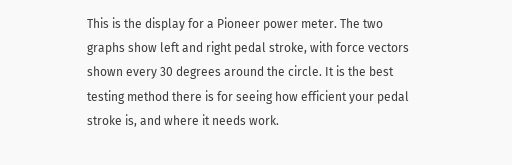This is the display for a Pioneer power meter. The two graphs show left and right pedal stroke, with force vectors shown every 30 degrees around the circle. It is the best testing method there is for seeing how efficient your pedal stroke is, and where it needs work.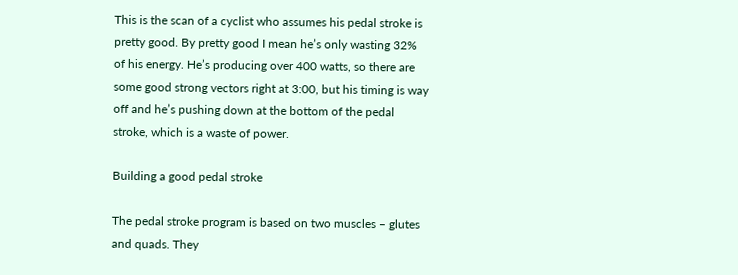This is the scan of a cyclist who assumes his pedal stroke is pretty good. By pretty good I mean he’s only wasting 32% of his energy. He’s producing over 400 watts, so there are some good strong vectors right at 3:00, but his timing is way off and he’s pushing down at the bottom of the pedal stroke, which is a waste of power.

Building a good pedal stroke

The pedal stroke program is based on two muscles – glutes and quads. They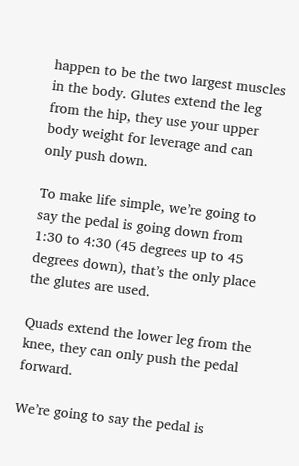happen to be the two largest muscles in the body. Glutes extend the leg from the hip, they use your upper body weight for leverage and can only push down.

To make life simple, we’re going to say the pedal is going down from 1:30 to 4:30 (45 degrees up to 45 degrees down), that’s the only place the glutes are used.

Quads extend the lower leg from the knee, they can only push the pedal forward.

We’re going to say the pedal is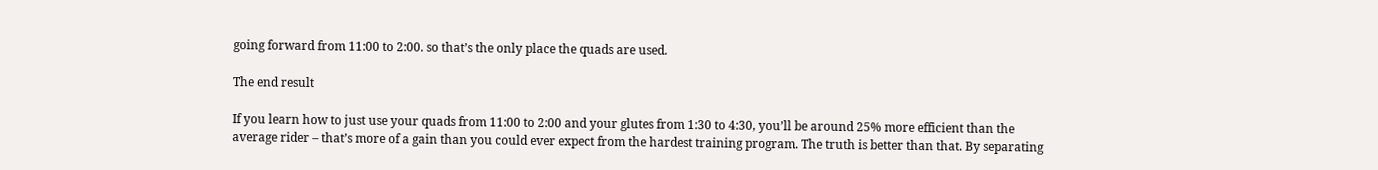going forward from 11:00 to 2:00. so that’s the only place the quads are used.

The end result

If you learn how to just use your quads from 11:00 to 2:00 and your glutes from 1:30 to 4:30, you’ll be around 25% more efficient than the average rider – that’s more of a gain than you could ever expect from the hardest training program. The truth is better than that. By separating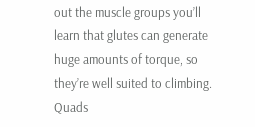out the muscle groups you’ll learn that glutes can generate huge amounts of torque, so they’re well suited to climbing. Quads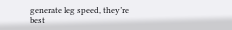generate leg speed, they’re best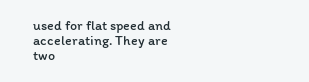used for flat speed and accelerating. They are two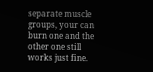separate muscle groups, your can burn one and the other one still works just fine.